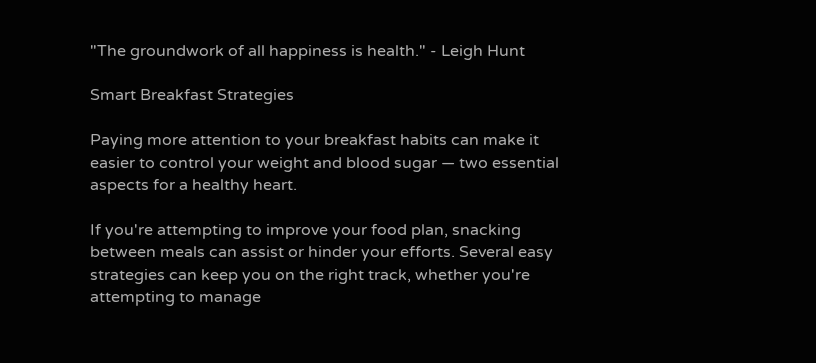"The groundwork of all happiness is health." - Leigh Hunt

Smart Breakfast Strategies

Paying more attention to your breakfast habits can make it easier to control your weight and blood sugar — two essential aspects for a healthy heart.

If you're attempting to improve your food plan, snacking between meals can assist or hinder your efforts. Several easy strategies can keep you on the right track, whether you're attempting to manage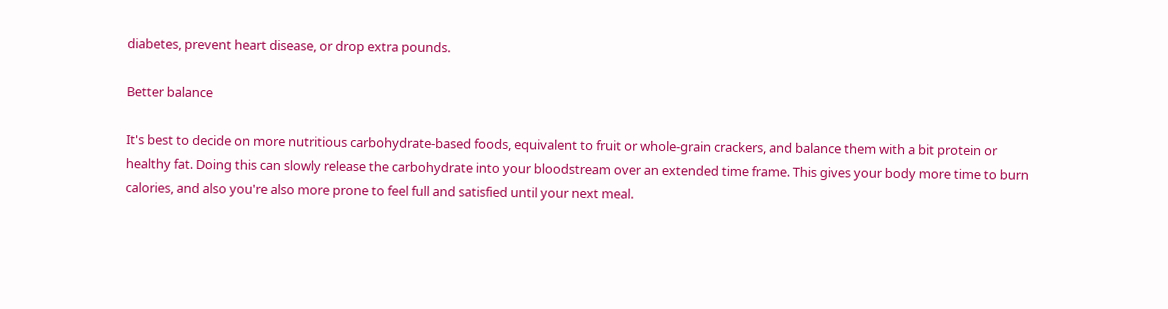diabetes, prevent heart disease, or drop extra pounds.

Better balance

It's best to decide on more nutritious carbohydrate-based foods, equivalent to fruit or whole-grain crackers, and balance them with a bit protein or healthy fat. Doing this can slowly release the carbohydrate into your bloodstream over an extended time frame. This gives your body more time to burn calories, and also you're also more prone to feel full and satisfied until your next meal.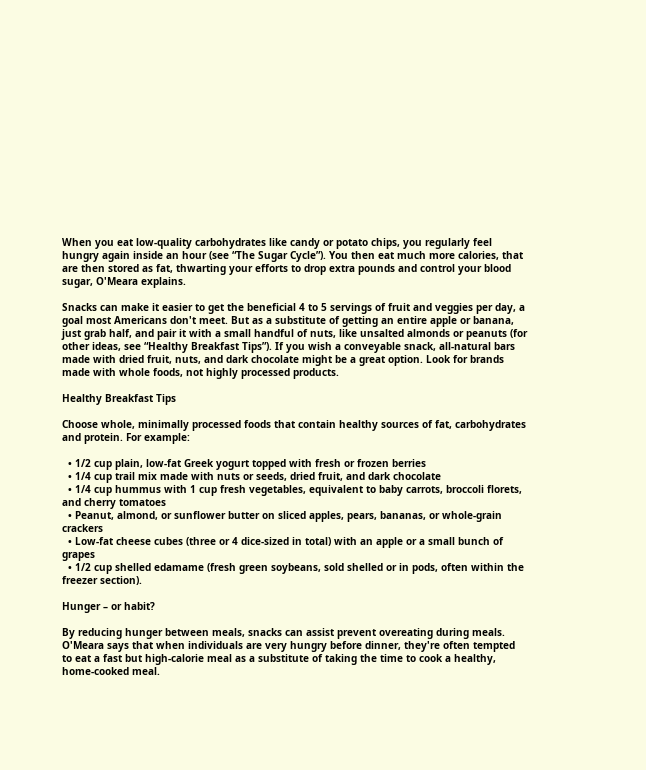When you eat low-quality carbohydrates like candy or potato chips, you regularly feel hungry again inside an hour (see “The Sugar Cycle”). You then eat much more calories, that are then stored as fat, thwarting your efforts to drop extra pounds and control your blood sugar, O'Meara explains.

Snacks can make it easier to get the beneficial 4 to 5 servings of fruit and veggies per day, a goal most Americans don't meet. But as a substitute of getting an entire apple or banana, just grab half, and pair it with a small handful of nuts, like unsalted almonds or peanuts (for other ideas, see “Healthy Breakfast Tips”). If you wish a conveyable snack, all-natural bars made with dried fruit, nuts, and dark chocolate might be a great option. Look for brands made with whole foods, not highly processed products.

Healthy Breakfast Tips

Choose whole, minimally processed foods that contain healthy sources of fat, carbohydrates and protein. For example:

  • 1/2 cup plain, low-fat Greek yogurt topped with fresh or frozen berries
  • 1/4 cup trail mix made with nuts or seeds, dried fruit, and dark chocolate
  • 1/4 cup hummus with 1 cup fresh vegetables, equivalent to baby carrots, broccoli florets, and cherry tomatoes
  • Peanut, almond, or sunflower butter on sliced apples, pears, bananas, or whole-grain crackers
  • Low-fat cheese cubes (three or 4 dice-sized in total) with an apple or a small bunch of grapes
  • 1/2 cup shelled edamame (fresh green soybeans, sold shelled or in pods, often within the freezer section).

Hunger – or habit?

By reducing hunger between meals, snacks can assist prevent overeating during meals. O'Meara says that when individuals are very hungry before dinner, they're often tempted to eat a fast but high-calorie meal as a substitute of taking the time to cook a healthy, home-cooked meal.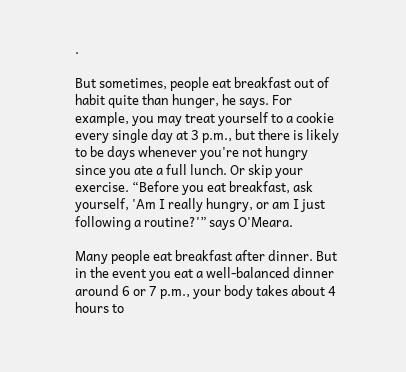.

But sometimes, people eat breakfast out of habit quite than hunger, he says. For example, you may treat yourself to a cookie every single day at 3 p.m., but there is likely to be days whenever you're not hungry since you ate a full lunch. Or skip your exercise. “Before you eat breakfast, ask yourself, 'Am I really hungry, or am I just following a routine?'” says O'Meara.

Many people eat breakfast after dinner. But in the event you eat a well-balanced dinner around 6 or 7 p.m., your body takes about 4 hours to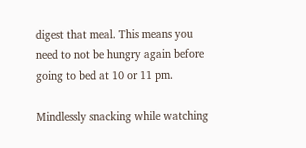digest that meal. This means you need to not be hungry again before going to bed at 10 or 11 pm.

Mindlessly snacking while watching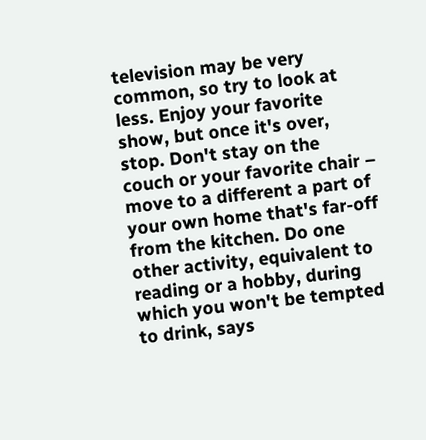television may be very common, so try to look at less. Enjoy your favorite show, but once it's over, stop. Don't stay on the couch or your favorite chair – move to a different a part of your own home that's far-off from the kitchen. Do one other activity, equivalent to reading or a hobby, during which you won't be tempted to drink, says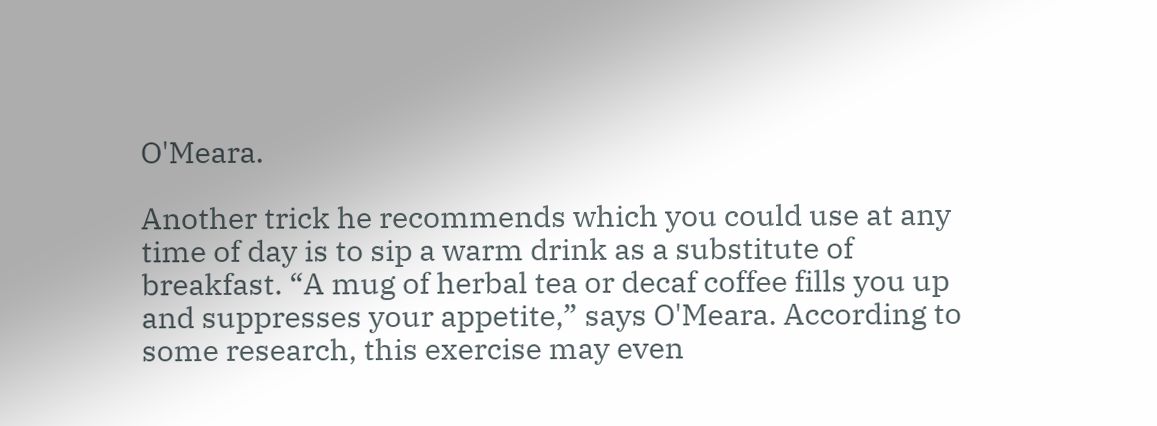O'Meara.

Another trick he recommends which you could use at any time of day is to sip a warm drink as a substitute of breakfast. “A mug of herbal tea or decaf coffee fills you up and suppresses your appetite,” says O'Meara. According to some research, this exercise may even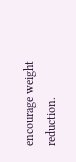encourage weight reduction.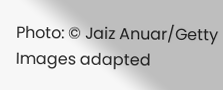Photo: © Jaiz Anuar/Getty Images adapted